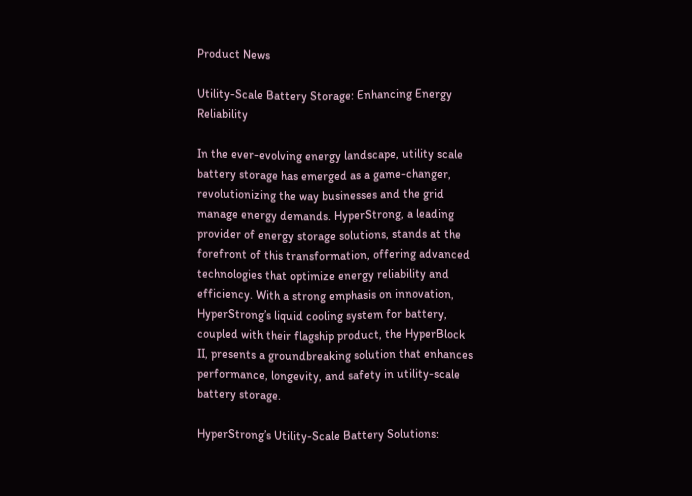Product News

Utility-Scale Battery Storage: Enhancing Energy Reliability

In the ever-evolving energy landscape, utility scale battery storage has emerged as a game-changer, revolutionizing the way businesses and the grid manage energy demands. HyperStrong, a leading provider of energy storage solutions, stands at the forefront of this transformation, offering advanced technologies that optimize energy reliability and efficiency. With a strong emphasis on innovation, HyperStrong’s liquid cooling system for battery, coupled with their flagship product, the HyperBlock II, presents a groundbreaking solution that enhances performance, longevity, and safety in utility-scale battery storage.

HyperStrong’s Utility-Scale Battery Solutions: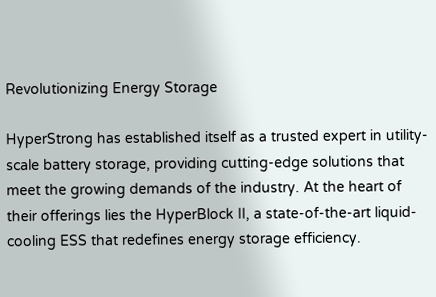Revolutionizing Energy Storage

HyperStrong has established itself as a trusted expert in utility-scale battery storage, providing cutting-edge solutions that meet the growing demands of the industry. At the heart of their offerings lies the HyperBlock II, a state-of-the-art liquid-cooling ESS that redefines energy storage efficiency.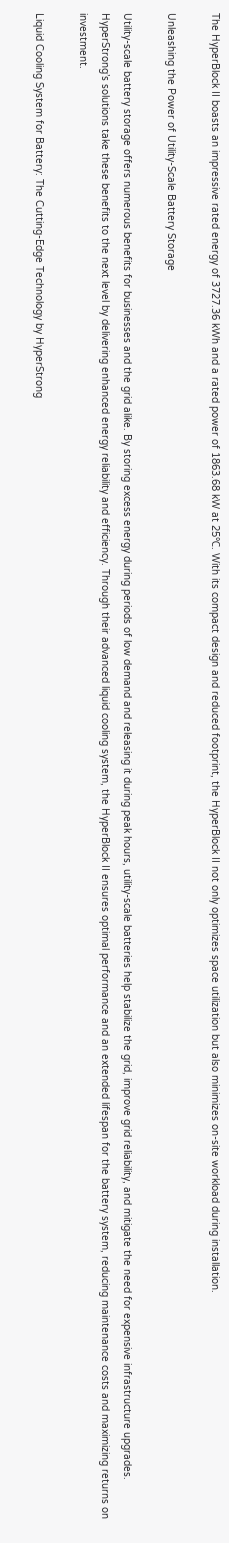The HyperBlock II boasts an impressive rated energy of 3727.36 kWh and a rated power of 1863.68 kW at 25℃. With its compact design and reduced footprint, the HyperBlock II not only optimizes space utilization but also minimizes on-site workload during installation.

Unleashing the Power of Utility-Scale Battery Storage

Utility-scale battery storage offers numerous benefits for businesses and the grid alike. By storing excess energy during periods of low demand and releasing it during peak hours, utility-scale batteries help stabilize the grid, improve grid reliability, and mitigate the need for expensive infrastructure upgrades. HyperStrong’s solutions take these benefits to the next level by delivering enhanced energy reliability and efficiency. Through their advanced liquid cooling system, the HyperBlock II ensures optimal performance and an extended lifespan for the battery system, reducing maintenance costs and maximizing returns on investment.

Liquid Cooling System for Battery: The Cutting-Edge Technology by HyperStrong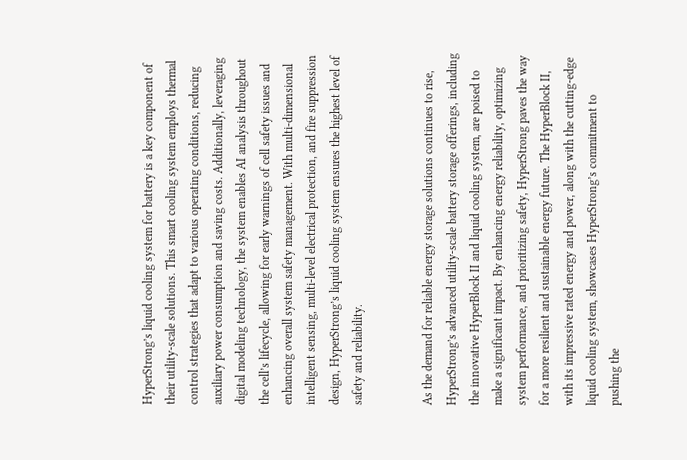HyperStrong’s liquid cooling system for battery is a key component of their utility-scale solutions. This smart cooling system employs thermal control strategies that adapt to various operating conditions, reducing auxiliary power consumption and saving costs. Additionally, leveraging digital modeling technology, the system enables AI analysis throughout the cell’s lifecycle, allowing for early warnings of cell safety issues and enhancing overall system safety management. With multi-dimensional intelligent sensing, multi-level electrical protection, and fire suppression design, HyperStrong’s liquid cooling system ensures the highest level of safety and reliability.


As the demand for reliable energy storage solutions continues to rise, HyperStrong’s advanced utility-scale battery storage offerings, including the innovative HyperBlock II and liquid cooling system, are poised to make a significant impact. By enhancing energy reliability, optimizing system performance, and prioritizing safety, HyperStrong paves the way for a more resilient and sustainable energy future. The HyperBlock II, with its impressive rated energy and power, along with the cutting-edge liquid cooling system, showcases HyperStrong’s commitment to pushing the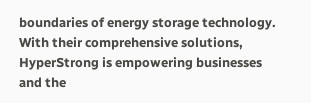boundaries of energy storage technology. With their comprehensive solutions, HyperStrong is empowering businesses and the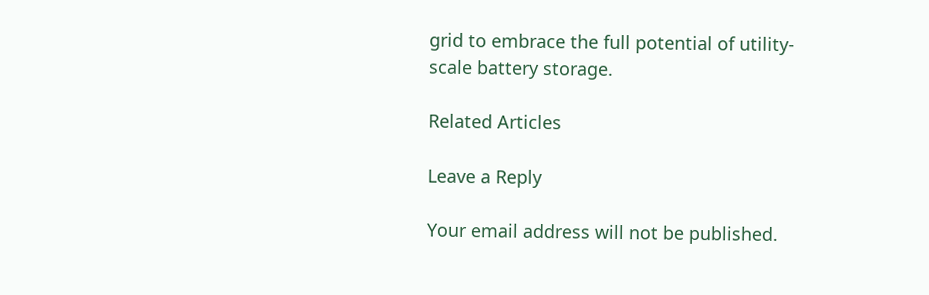grid to embrace the full potential of utility-scale battery storage.

Related Articles

Leave a Reply

Your email address will not be published.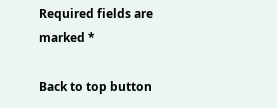Required fields are marked *

Back to top button